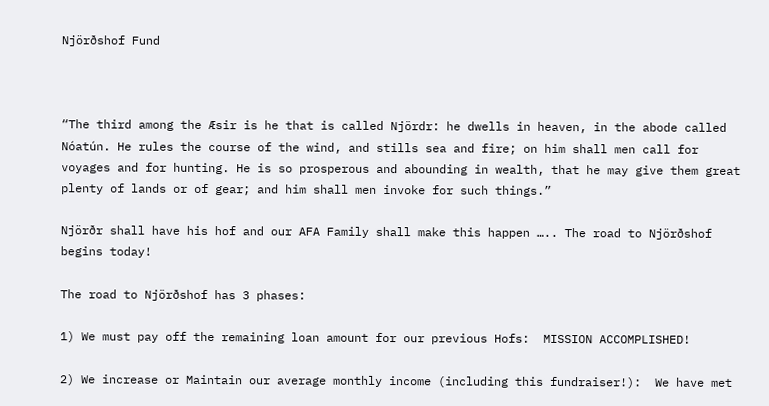Njörðshof Fund



“The third among the Æsir is he that is called Njördr: he dwells in heaven, in the abode called Nóatún. He rules the course of the wind, and stills sea and fire; on him shall men call for voyages and for hunting. He is so prosperous and abounding in wealth, that he may give them great plenty of lands or of gear; and him shall men invoke for such things.”

Njörðr shall have his hof and our AFA Family shall make this happen ….. The road to Njörðshof begins today!

The road to Njörðshof has 3 phases:

1) We must pay off the remaining loan amount for our previous Hofs:  MISSION ACCOMPLISHED!

2) We increase or Maintain our average monthly income (including this fundraiser!):  We have met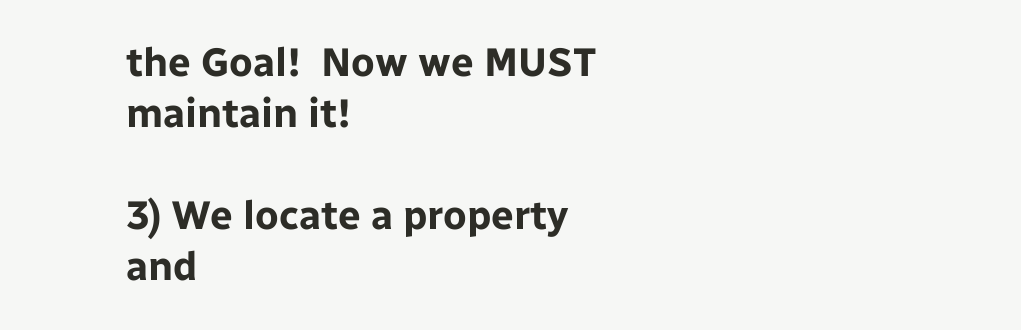the Goal!  Now we MUST maintain it!

3) We locate a property and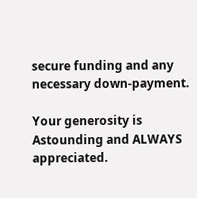secure funding and any necessary down-payment.

Your generosity is Astounding and ALWAYS appreciated.